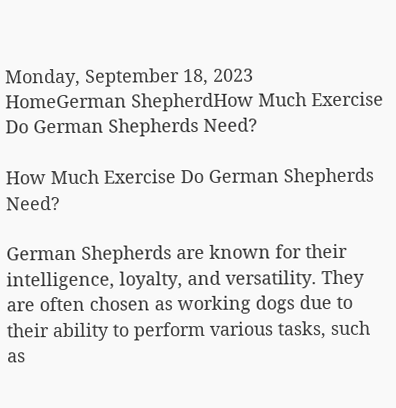Monday, September 18, 2023
HomeGerman ShepherdHow Much Exercise Do German Shepherds Need?

How Much Exercise Do German Shepherds Need?

German Shepherds are known for their intelligence, loyalty, and versatility. They are often chosen as working dogs due to their ability to perform various tasks, such as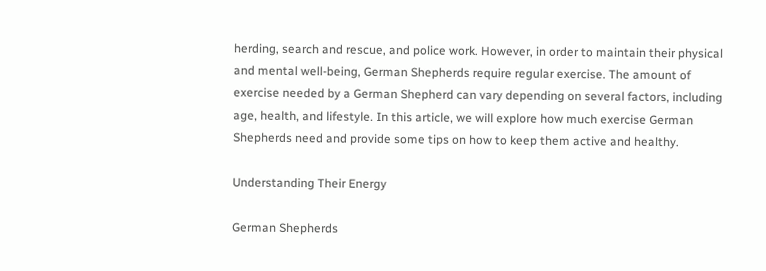herding, search and rescue, and police work. However, in order to maintain their physical and mental well-being, German Shepherds require regular exercise. The amount of exercise needed by a German Shepherd can vary depending on several factors, including age, health, and lifestyle. In this article, we will explore how much exercise German Shepherds need and provide some tips on how to keep them active and healthy.

Understanding Their Energy

German Shepherds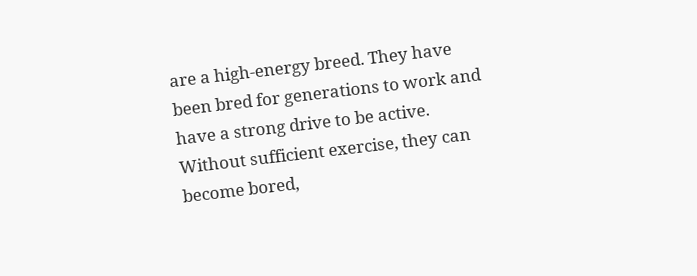are a high-energy breed. They have been bred for generations to work and have a strong drive to be active. Without sufficient exercise, they can become bored,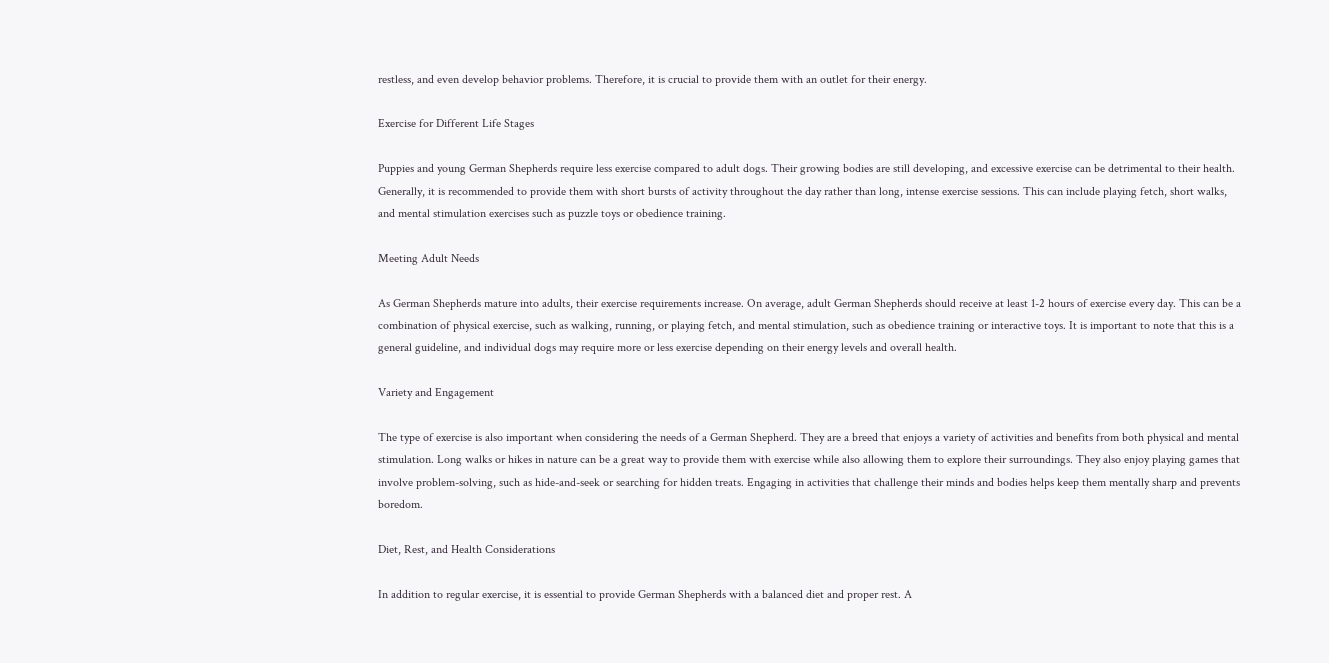restless, and even develop behavior problems. Therefore, it is crucial to provide them with an outlet for their energy.

Exercise for Different Life Stages

Puppies and young German Shepherds require less exercise compared to adult dogs. Their growing bodies are still developing, and excessive exercise can be detrimental to their health. Generally, it is recommended to provide them with short bursts of activity throughout the day rather than long, intense exercise sessions. This can include playing fetch, short walks, and mental stimulation exercises such as puzzle toys or obedience training.

Meeting Adult Needs

As German Shepherds mature into adults, their exercise requirements increase. On average, adult German Shepherds should receive at least 1-2 hours of exercise every day. This can be a combination of physical exercise, such as walking, running, or playing fetch, and mental stimulation, such as obedience training or interactive toys. It is important to note that this is a general guideline, and individual dogs may require more or less exercise depending on their energy levels and overall health.

Variety and Engagement

The type of exercise is also important when considering the needs of a German Shepherd. They are a breed that enjoys a variety of activities and benefits from both physical and mental stimulation. Long walks or hikes in nature can be a great way to provide them with exercise while also allowing them to explore their surroundings. They also enjoy playing games that involve problem-solving, such as hide-and-seek or searching for hidden treats. Engaging in activities that challenge their minds and bodies helps keep them mentally sharp and prevents boredom.

Diet, Rest, and Health Considerations

In addition to regular exercise, it is essential to provide German Shepherds with a balanced diet and proper rest. A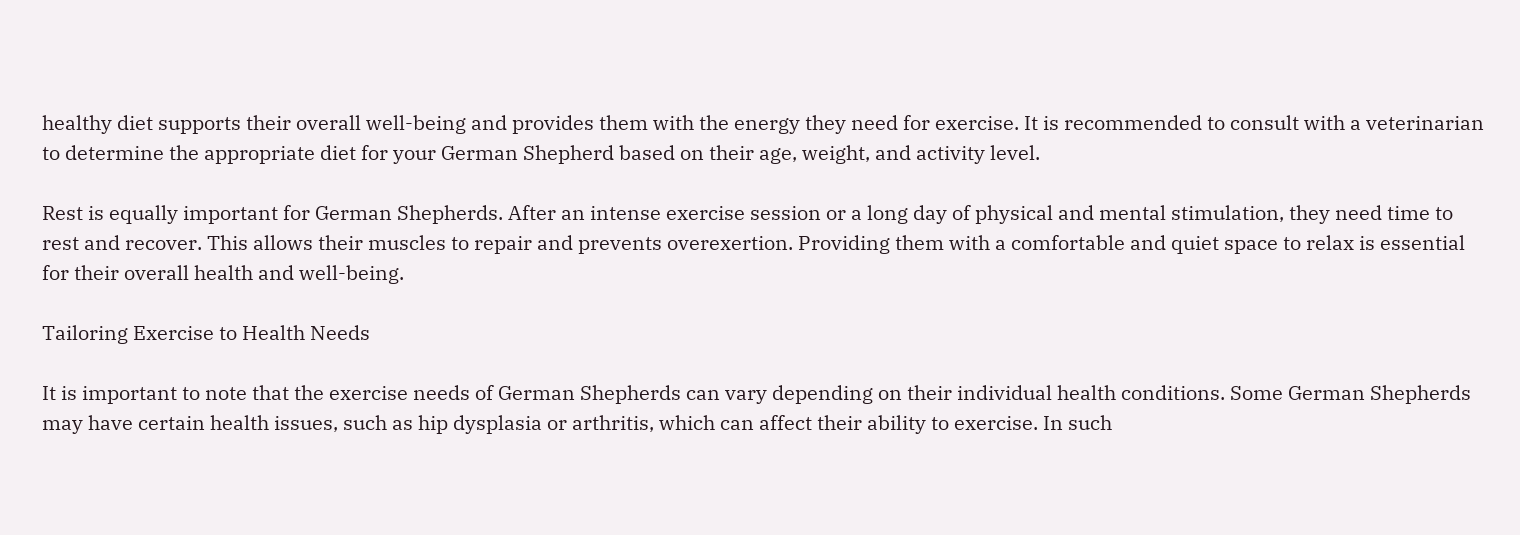healthy diet supports their overall well-being and provides them with the energy they need for exercise. It is recommended to consult with a veterinarian to determine the appropriate diet for your German Shepherd based on their age, weight, and activity level.

Rest is equally important for German Shepherds. After an intense exercise session or a long day of physical and mental stimulation, they need time to rest and recover. This allows their muscles to repair and prevents overexertion. Providing them with a comfortable and quiet space to relax is essential for their overall health and well-being.

Tailoring Exercise to Health Needs

It is important to note that the exercise needs of German Shepherds can vary depending on their individual health conditions. Some German Shepherds may have certain health issues, such as hip dysplasia or arthritis, which can affect their ability to exercise. In such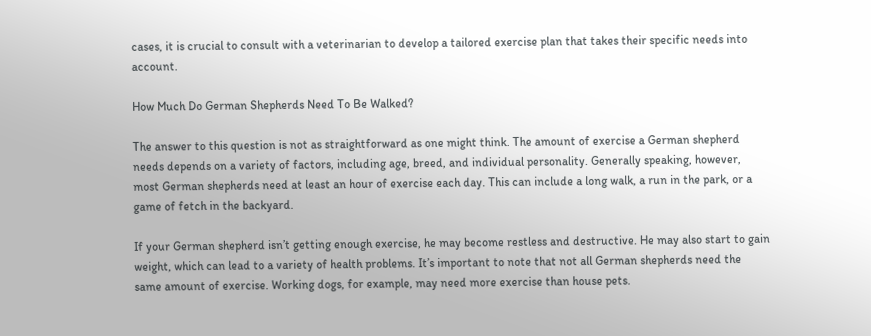cases, it is crucial to consult with a veterinarian to develop a tailored exercise plan that takes their specific needs into account.

How Much Do German Shepherds Need To Be Walked?

The answer to this question is not as straightforward as one might think. The amount of exercise a German shepherd needs depends on a variety of factors, including age, breed, and individual personality. Generally speaking, however, most German shepherds need at least an hour of exercise each day. This can include a long walk, a run in the park, or a game of fetch in the backyard.

If your German shepherd isn’t getting enough exercise, he may become restless and destructive. He may also start to gain weight, which can lead to a variety of health problems. It’s important to note that not all German shepherds need the same amount of exercise. Working dogs, for example, may need more exercise than house pets.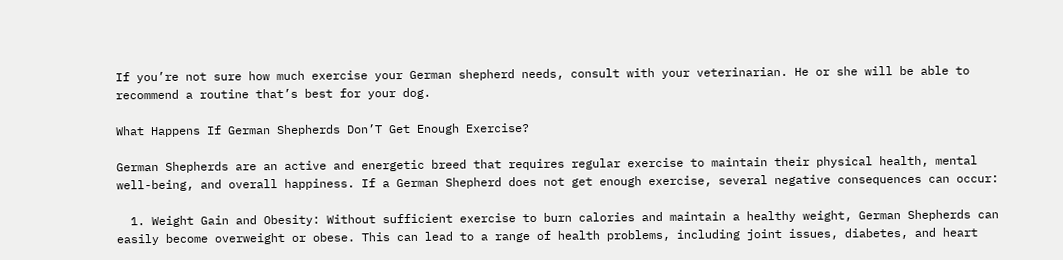If you’re not sure how much exercise your German shepherd needs, consult with your veterinarian. He or she will be able to recommend a routine that’s best for your dog.

What Happens If German Shepherds Don’T Get Enough Exercise?

German Shepherds are an active and energetic breed that requires regular exercise to maintain their physical health, mental well-being, and overall happiness. If a German Shepherd does not get enough exercise, several negative consequences can occur:

  1. Weight Gain and Obesity: Without sufficient exercise to burn calories and maintain a healthy weight, German Shepherds can easily become overweight or obese. This can lead to a range of health problems, including joint issues, diabetes, and heart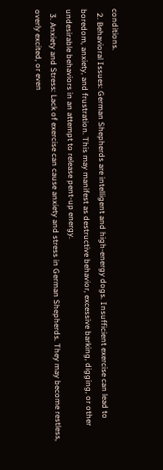conditions.
  2. Behavioral Issues: German Shepherds are intelligent and high-energy dogs. Insufficient exercise can lead to boredom, anxiety, and frustration. This may manifest as destructive behavior, excessive barking, digging, or other undesirable behaviors in an attempt to release pent-up energy.
  3. Anxiety and Stress: Lack of exercise can cause anxiety and stress in German Shepherds. They may become restless, overly excited, or even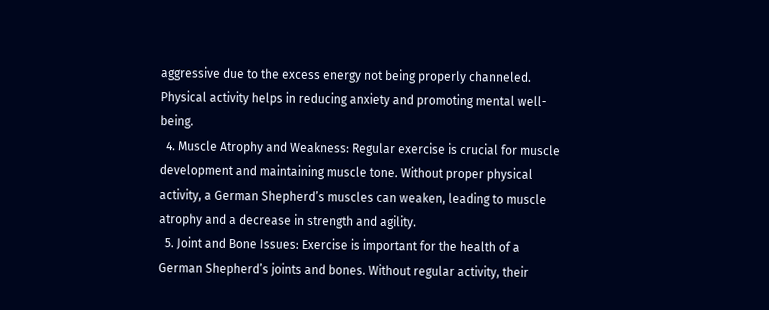aggressive due to the excess energy not being properly channeled. Physical activity helps in reducing anxiety and promoting mental well-being.
  4. Muscle Atrophy and Weakness: Regular exercise is crucial for muscle development and maintaining muscle tone. Without proper physical activity, a German Shepherd’s muscles can weaken, leading to muscle atrophy and a decrease in strength and agility.
  5. Joint and Bone Issues: Exercise is important for the health of a German Shepherd’s joints and bones. Without regular activity, their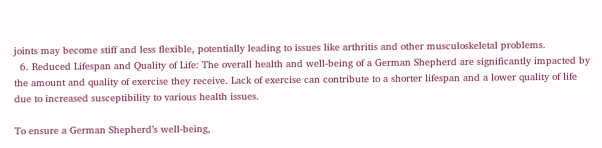joints may become stiff and less flexible, potentially leading to issues like arthritis and other musculoskeletal problems.
  6. Reduced Lifespan and Quality of Life: The overall health and well-being of a German Shepherd are significantly impacted by the amount and quality of exercise they receive. Lack of exercise can contribute to a shorter lifespan and a lower quality of life due to increased susceptibility to various health issues.

To ensure a German Shepherd’s well-being,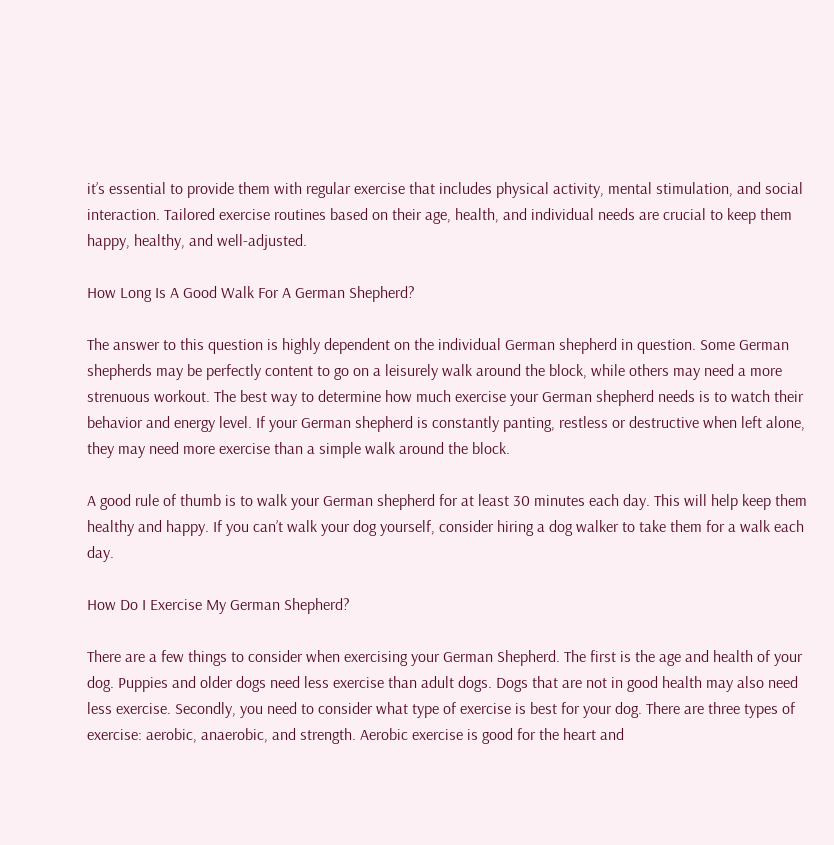it’s essential to provide them with regular exercise that includes physical activity, mental stimulation, and social interaction. Tailored exercise routines based on their age, health, and individual needs are crucial to keep them happy, healthy, and well-adjusted.

How Long Is A Good Walk For A German Shepherd?

The answer to this question is highly dependent on the individual German shepherd in question. Some German shepherds may be perfectly content to go on a leisurely walk around the block, while others may need a more strenuous workout. The best way to determine how much exercise your German shepherd needs is to watch their behavior and energy level. If your German shepherd is constantly panting, restless or destructive when left alone, they may need more exercise than a simple walk around the block.

A good rule of thumb is to walk your German shepherd for at least 30 minutes each day. This will help keep them healthy and happy. If you can’t walk your dog yourself, consider hiring a dog walker to take them for a walk each day.

How Do I Exercise My German Shepherd?

There are a few things to consider when exercising your German Shepherd. The first is the age and health of your dog. Puppies and older dogs need less exercise than adult dogs. Dogs that are not in good health may also need less exercise. Secondly, you need to consider what type of exercise is best for your dog. There are three types of exercise: aerobic, anaerobic, and strength. Aerobic exercise is good for the heart and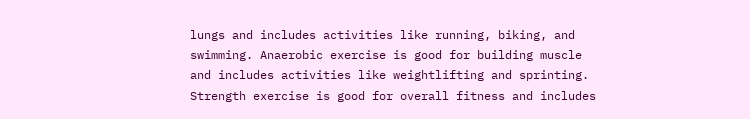lungs and includes activities like running, biking, and swimming. Anaerobic exercise is good for building muscle and includes activities like weightlifting and sprinting. Strength exercise is good for overall fitness and includes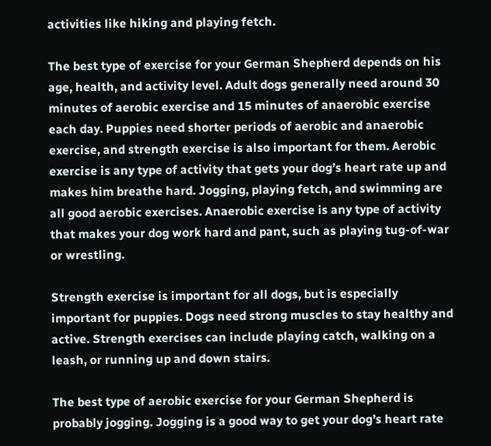activities like hiking and playing fetch.

The best type of exercise for your German Shepherd depends on his age, health, and activity level. Adult dogs generally need around 30 minutes of aerobic exercise and 15 minutes of anaerobic exercise each day. Puppies need shorter periods of aerobic and anaerobic exercise, and strength exercise is also important for them. Aerobic exercise is any type of activity that gets your dog’s heart rate up and makes him breathe hard. Jogging, playing fetch, and swimming are all good aerobic exercises. Anaerobic exercise is any type of activity that makes your dog work hard and pant, such as playing tug-of-war or wrestling.

Strength exercise is important for all dogs, but is especially important for puppies. Dogs need strong muscles to stay healthy and active. Strength exercises can include playing catch, walking on a leash, or running up and down stairs.

The best type of aerobic exercise for your German Shepherd is probably jogging. Jogging is a good way to get your dog’s heart rate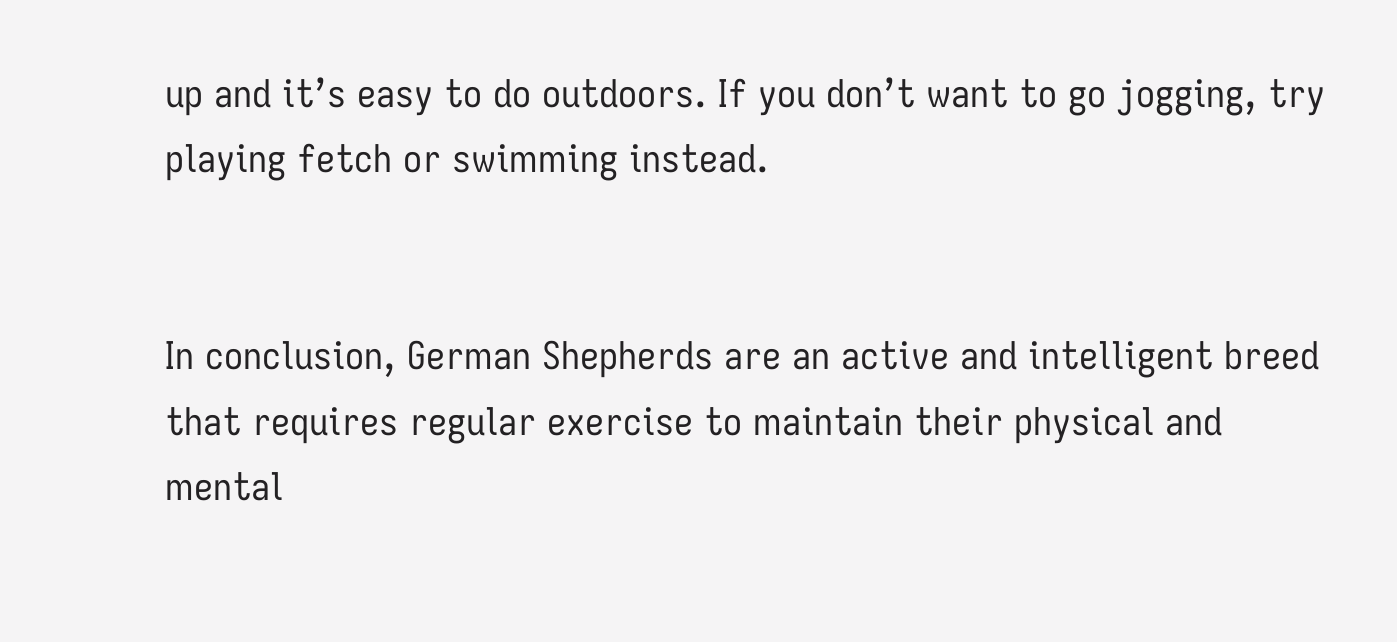up and it’s easy to do outdoors. If you don’t want to go jogging, try playing fetch or swimming instead.


In conclusion, German Shepherds are an active and intelligent breed that requires regular exercise to maintain their physical and mental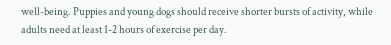well-being. Puppies and young dogs should receive shorter bursts of activity, while adults need at least 1-2 hours of exercise per day.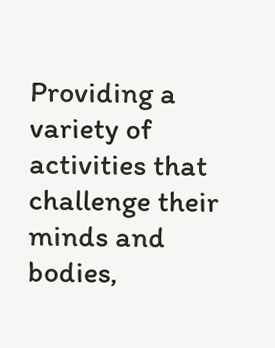Providing a variety of activities that challenge their minds and bodies,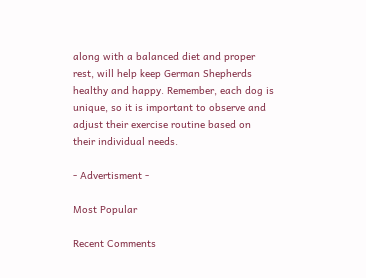along with a balanced diet and proper rest, will help keep German Shepherds healthy and happy. Remember, each dog is unique, so it is important to observe and adjust their exercise routine based on their individual needs.

- Advertisment -

Most Popular

Recent Comments